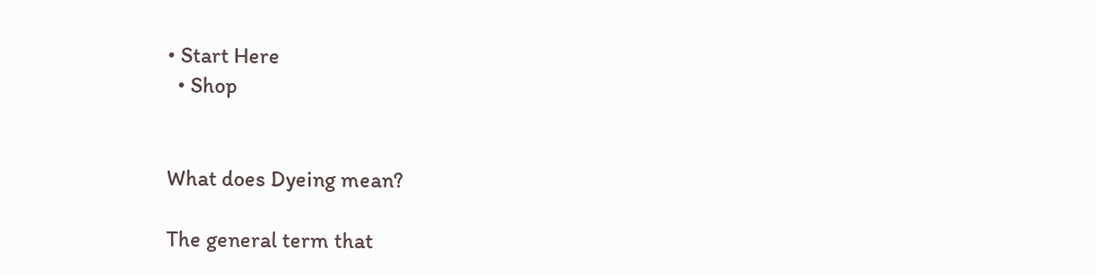• Start Here
  • Shop


What does Dyeing mean?

The general term that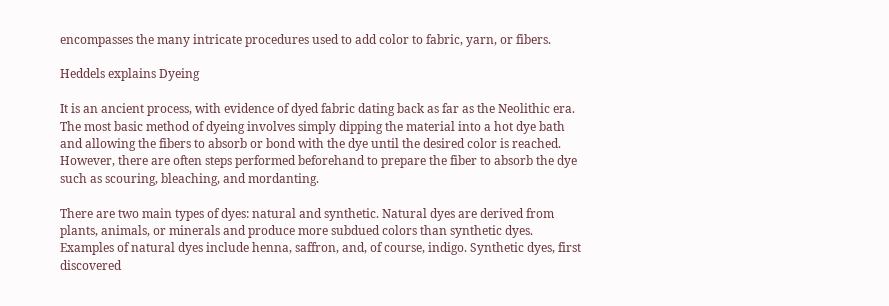encompasses the many intricate procedures used to add color to fabric, yarn, or fibers.

Heddels explains Dyeing

It is an ancient process, with evidence of dyed fabric dating back as far as the Neolithic era. The most basic method of dyeing involves simply dipping the material into a hot dye bath and allowing the fibers to absorb or bond with the dye until the desired color is reached. However, there are often steps performed beforehand to prepare the fiber to absorb the dye such as scouring, bleaching, and mordanting.

There are two main types of dyes: natural and synthetic. Natural dyes are derived from plants, animals, or minerals and produce more subdued colors than synthetic dyes. Examples of natural dyes include henna, saffron, and, of course, indigo. Synthetic dyes, first discovered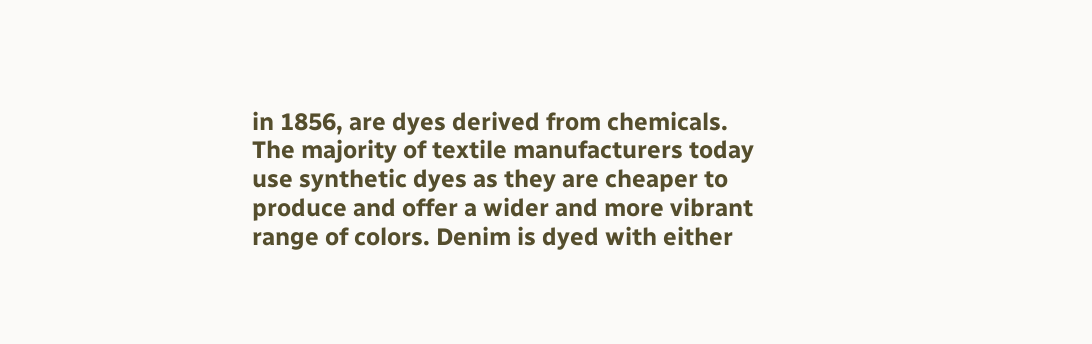in 1856, are dyes derived from chemicals. The majority of textile manufacturers today use synthetic dyes as they are cheaper to produce and offer a wider and more vibrant range of colors. Denim is dyed with either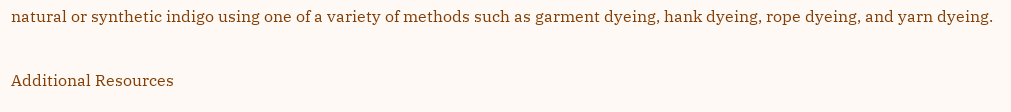natural or synthetic indigo using one of a variety of methods such as garment dyeing, hank dyeing, rope dyeing, and yarn dyeing.

Additional Resources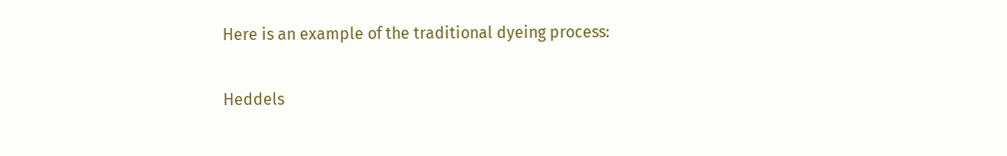Here is an example of the traditional dyeing process:

Heddels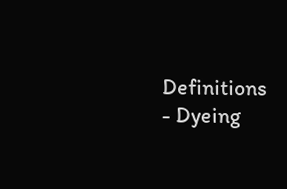Definitions - Dyeing